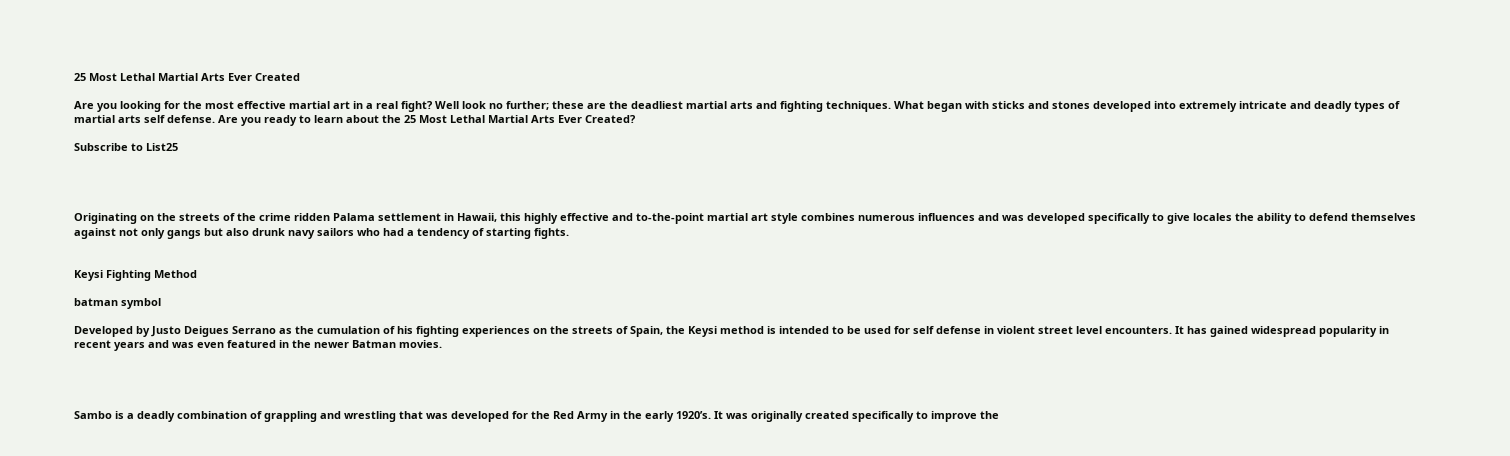25 Most Lethal Martial Arts Ever Created

Are you looking for the most effective martial art in a real fight? Well look no further; these are the deadliest martial arts and fighting techniques. What began with sticks and stones developed into extremely intricate and deadly types of martial arts self defense. Are you ready to learn about the 25 Most Lethal Martial Arts Ever Created?

Subscribe to List25




Originating on the streets of the crime ridden Palama settlement in Hawaii, this highly effective and to-the-point martial art style combines numerous influences and was developed specifically to give locales the ability to defend themselves against not only gangs but also drunk navy sailors who had a tendency of starting fights.


Keysi Fighting Method

batman symbol

Developed by Justo Deigues Serrano as the cumulation of his fighting experiences on the streets of Spain, the Keysi method is intended to be used for self defense in violent street level encounters. It has gained widespread popularity in recent years and was even featured in the newer Batman movies.




Sambo is a deadly combination of grappling and wrestling that was developed for the Red Army in the early 1920’s. It was originally created specifically to improve the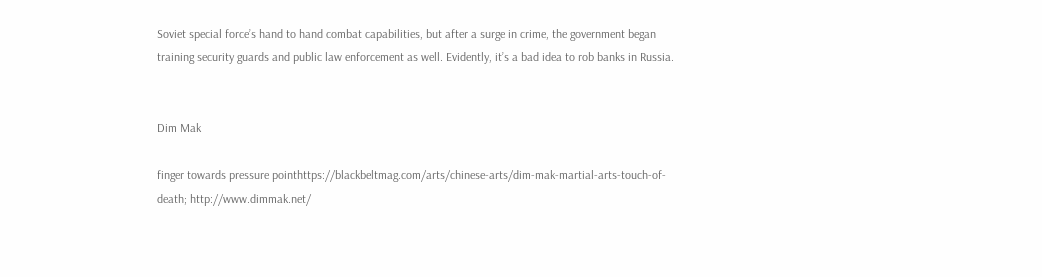Soviet special force’s hand to hand combat capabilities, but after a surge in crime, the government began training security guards and public law enforcement as well. Evidently, it’s a bad idea to rob banks in Russia.


Dim Mak

finger towards pressure pointhttps://blackbeltmag.com/arts/chinese-arts/dim-mak-martial-arts-touch-of-death; http://www.dimmak.net/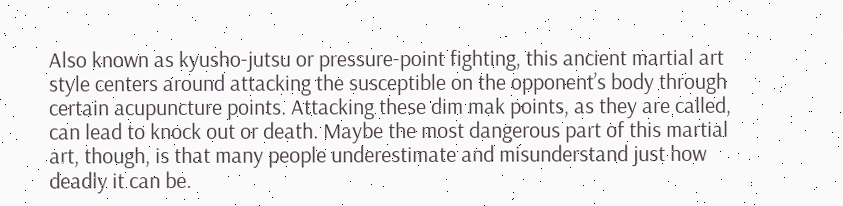Also known as kyusho-jutsu or pressure-point fighting, this ancient martial art style centers around attacking the susceptible on the opponent’s body through certain acupuncture points. Attacking these dim mak points, as they are called, can lead to knock out or death. Maybe the most dangerous part of this martial art, though, is that many people underestimate and misunderstand just how deadly it can be.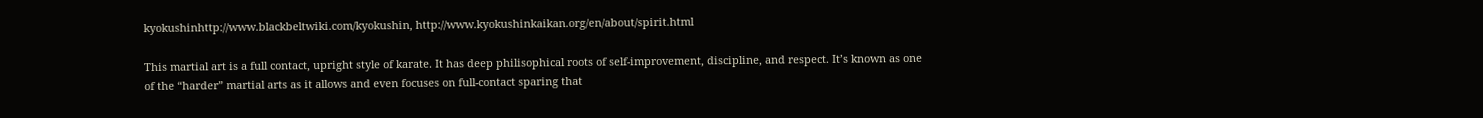kyokushinhttp://www.blackbeltwiki.com/kyokushin, http://www.kyokushinkaikan.org/en/about/spirit.html

This martial art is a full contact, upright style of karate. It has deep philisophical roots of self-improvement, discipline, and respect. It’s known as one of the “harder” martial arts as it allows and even focuses on full-contact sparing that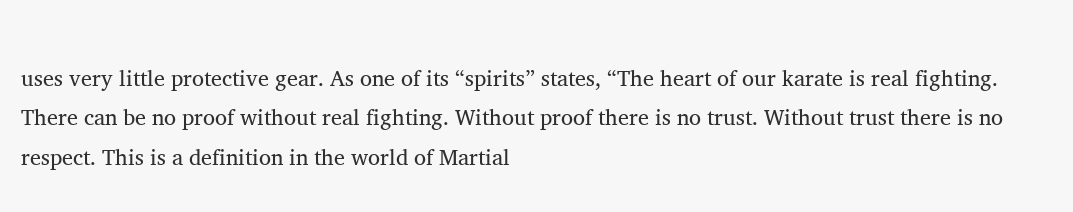uses very little protective gear. As one of its “spirits” states, “The heart of our karate is real fighting. There can be no proof without real fighting. Without proof there is no trust. Without trust there is no respect. This is a definition in the world of Martial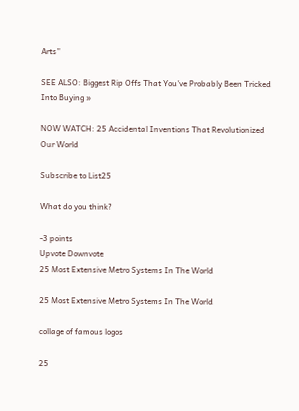Arts”

SEE ALSO: Biggest Rip Offs That You've Probably Been Tricked Into Buying »

NOW WATCH: 25 Accidental Inventions That Revolutionized Our World

Subscribe to List25

What do you think?

-3 points
Upvote Downvote
25 Most Extensive Metro Systems In The World

25 Most Extensive Metro Systems In The World

collage of famous logos

25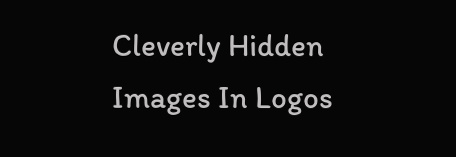Cleverly Hidden Images In Logos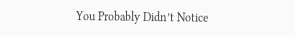You Probably Didn’t Notice